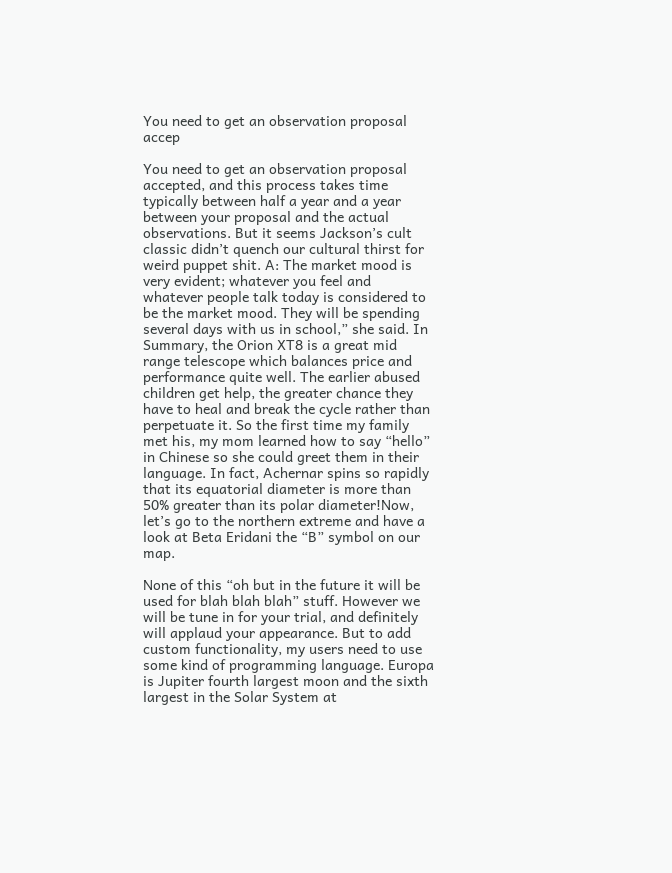You need to get an observation proposal accep

You need to get an observation proposal accepted, and this process takes time typically between half a year and a year between your proposal and the actual observations. But it seems Jackson’s cult classic didn’t quench our cultural thirst for weird puppet shit. A: The market mood is very evident; whatever you feel and whatever people talk today is considered to be the market mood. They will be spending several days with us in school,” she said. In Summary, the Orion XT8 is a great mid range telescope which balances price and performance quite well. The earlier abused children get help, the greater chance they have to heal and break the cycle rather than perpetuate it. So the first time my family met his, my mom learned how to say “hello” in Chinese so she could greet them in their language. In fact, Achernar spins so rapidly that its equatorial diameter is more than 50% greater than its polar diameter!Now, let’s go to the northern extreme and have a look at Beta Eridani the “B” symbol on our map.

None of this “oh but in the future it will be used for blah blah blah” stuff. However we will be tune in for your trial, and definitely will applaud your appearance. But to add custom functionality, my users need to use some kind of programming language. Europa is Jupiter fourth largest moon and the sixth largest in the Solar System at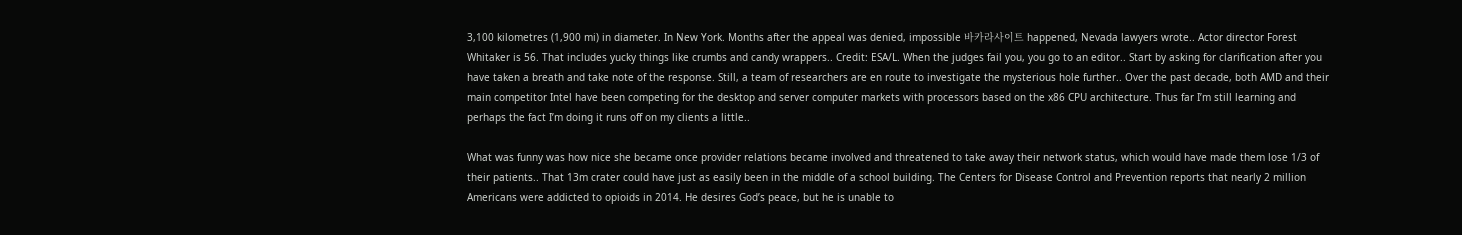3,100 kilometres (1,900 mi) in diameter. In New York. Months after the appeal was denied, impossible 바카라사이트 happened, Nevada lawyers wrote.. Actor director Forest Whitaker is 56. That includes yucky things like crumbs and candy wrappers.. Credit: ESA/L. When the judges fail you, you go to an editor.. Start by asking for clarification after you have taken a breath and take note of the response. Still, a team of researchers are en route to investigate the mysterious hole further.. Over the past decade, both AMD and their main competitor Intel have been competing for the desktop and server computer markets with processors based on the x86 CPU architecture. Thus far I’m still learning and perhaps the fact I’m doing it runs off on my clients a little..

What was funny was how nice she became once provider relations became involved and threatened to take away their network status, which would have made them lose 1/3 of their patients.. That 13m crater could have just as easily been in the middle of a school building. The Centers for Disease Control and Prevention reports that nearly 2 million Americans were addicted to opioids in 2014. He desires God’s peace, but he is unable to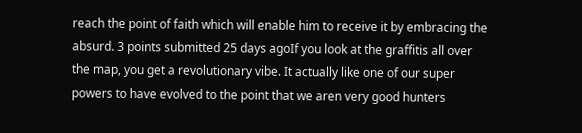reach the point of faith which will enable him to receive it by embracing the absurd. 3 points submitted 25 days agoIf you look at the graffitis all over the map, you get a revolutionary vibe. It actually like one of our super powers to have evolved to the point that we aren very good hunters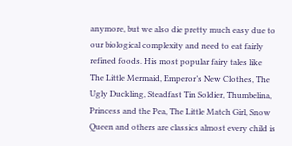anymore, but we also die pretty much easy due to our biological complexity and need to eat fairly refined foods. His most popular fairy tales like The Little Mermaid, Emperor’s New Clothes, The Ugly Duckling, Steadfast Tin Soldier, Thumbelina, Princess and the Pea, The Little Match Girl, Snow Queen and others are classics almost every child is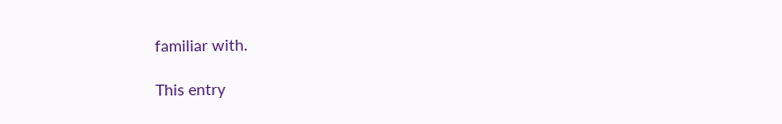familiar with.

This entry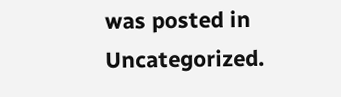was posted in Uncategorized.